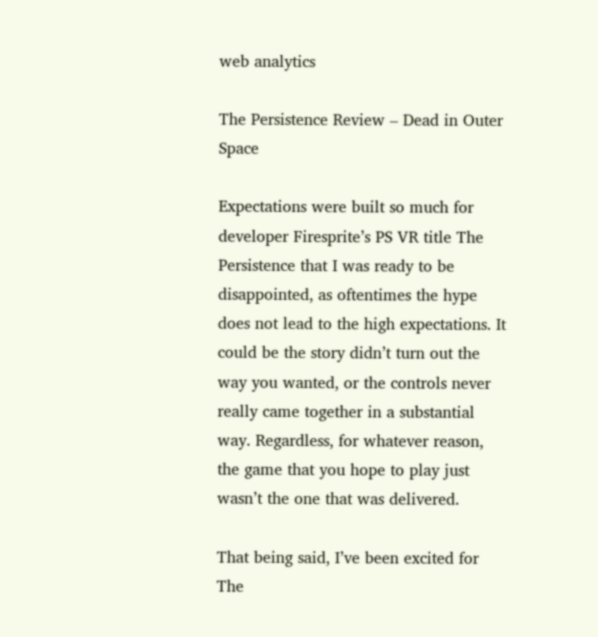web analytics

The Persistence Review – Dead in Outer Space

Expectations were built so much for developer Firesprite’s PS VR title The Persistence that I was ready to be disappointed, as oftentimes the hype does not lead to the high expectations. It could be the story didn’t turn out the way you wanted, or the controls never really came together in a substantial way. Regardless, for whatever reason, the game that you hope to play just wasn’t the one that was delivered.

That being said, I’ve been excited for The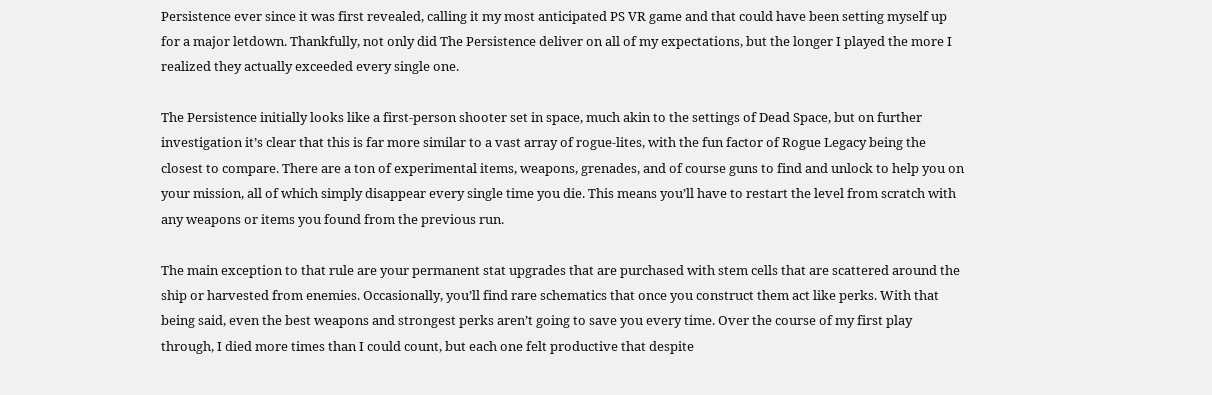Persistence ever since it was first revealed, calling it my most anticipated PS VR game and that could have been setting myself up for a major letdown. Thankfully, not only did The Persistence deliver on all of my expectations, but the longer I played the more I realized they actually exceeded every single one.

The Persistence initially looks like a first-person shooter set in space, much akin to the settings of Dead Space, but on further investigation it’s clear that this is far more similar to a vast array of rogue-lites, with the fun factor of Rogue Legacy being the closest to compare. There are a ton of experimental items, weapons, grenades, and of course guns to find and unlock to help you on your mission, all of which simply disappear every single time you die. This means you’ll have to restart the level from scratch with any weapons or items you found from the previous run.

The main exception to that rule are your permanent stat upgrades that are purchased with stem cells that are scattered around the ship or harvested from enemies. Occasionally, you’ll find rare schematics that once you construct them act like perks. With that being said, even the best weapons and strongest perks aren’t going to save you every time. Over the course of my first play through, I died more times than I could count, but each one felt productive that despite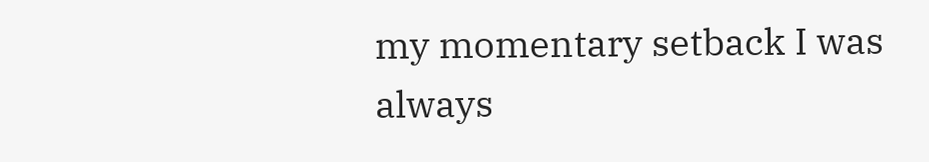my momentary setback I was always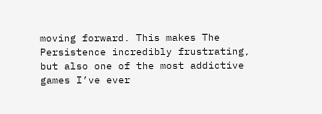moving forward. This makes The Persistence incredibly frustrating, but also one of the most addictive games I’ve ever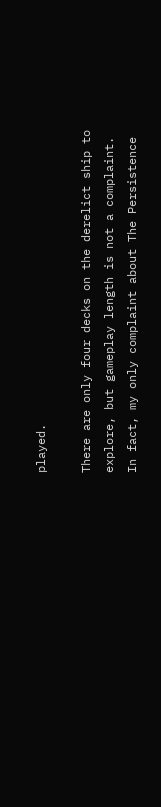played.

There are only four decks on the derelict ship to explore, but gameplay length is not a complaint. In fact, my only complaint about The Persistence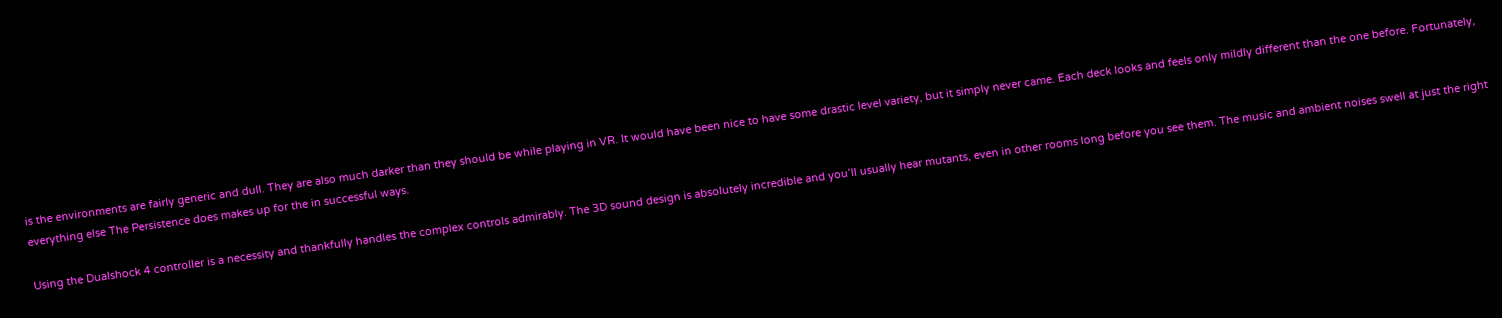is the environments are fairly generic and dull. They are also much darker than they should be while playing in VR. It would have been nice to have some drastic level variety, but it simply never came. Each deck looks and feels only mildly different than the one before. Fortunately, everything else The Persistence does makes up for the in successful ways.

Using the Dualshock 4 controller is a necessity and thankfully handles the complex controls admirably. The 3D sound design is absolutely incredible and you’ll usually hear mutants, even in other rooms long before you see them. The music and ambient noises swell at just the right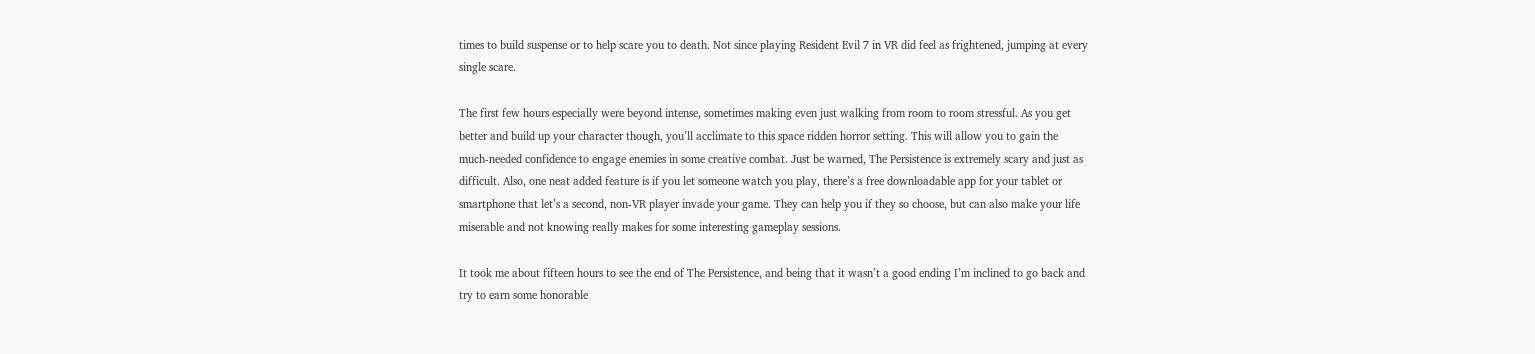times to build suspense or to help scare you to death. Not since playing Resident Evil 7 in VR did feel as frightened, jumping at every single scare.

The first few hours especially were beyond intense, sometimes making even just walking from room to room stressful. As you get better and build up your character though, you’ll acclimate to this space ridden horror setting. This will allow you to gain the much-needed confidence to engage enemies in some creative combat. Just be warned, The Persistence is extremely scary and just as difficult. Also, one neat added feature is if you let someone watch you play, there’s a free downloadable app for your tablet or smartphone that let’s a second, non-VR player invade your game. They can help you if they so choose, but can also make your life miserable and not knowing really makes for some interesting gameplay sessions.

It took me about fifteen hours to see the end of The Persistence, and being that it wasn’t a good ending I’m inclined to go back and try to earn some honorable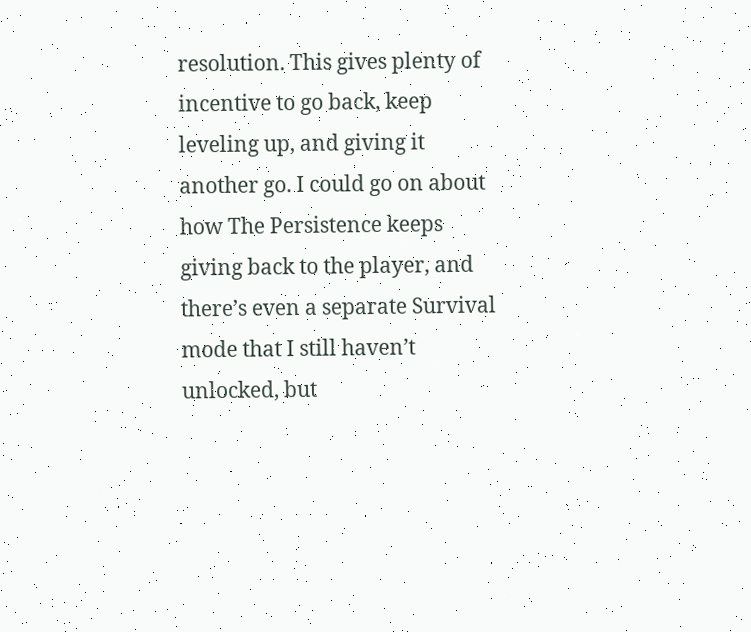resolution. This gives plenty of incentive to go back, keep leveling up, and giving it another go. I could go on about how The Persistence keeps giving back to the player, and there’s even a separate Survival mode that I still haven’t unlocked, but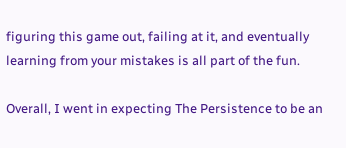figuring this game out, failing at it, and eventually learning from your mistakes is all part of the fun.

Overall, I went in expecting The Persistence to be an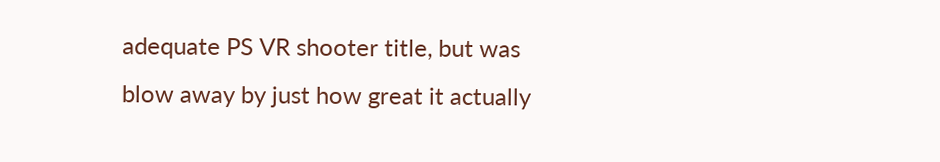adequate PS VR shooter title, but was blow away by just how great it actually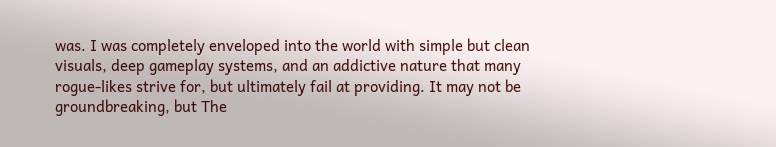was. I was completely enveloped into the world with simple but clean visuals, deep gameplay systems, and an addictive nature that many rogue-likes strive for, but ultimately fail at providing. It may not be groundbreaking, but The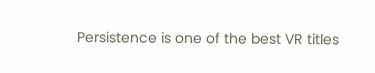Persistence is one of the best VR titles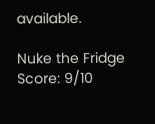available.

Nuke the Fridge Score: 9/10